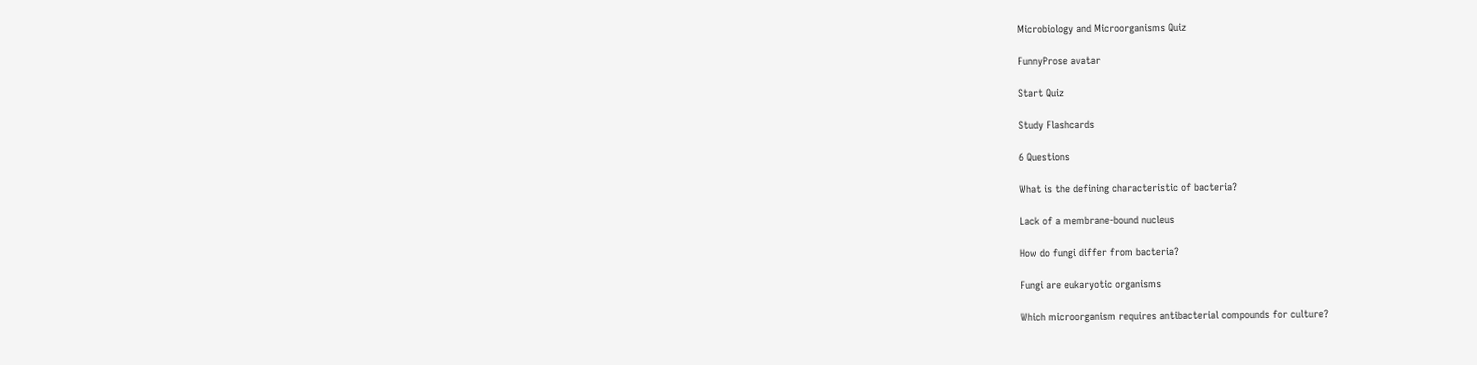Microbiology and Microorganisms Quiz

FunnyProse avatar

Start Quiz

Study Flashcards

6 Questions

What is the defining characteristic of bacteria?

Lack of a membrane-bound nucleus

How do fungi differ from bacteria?

Fungi are eukaryotic organisms

Which microorganism requires antibacterial compounds for culture?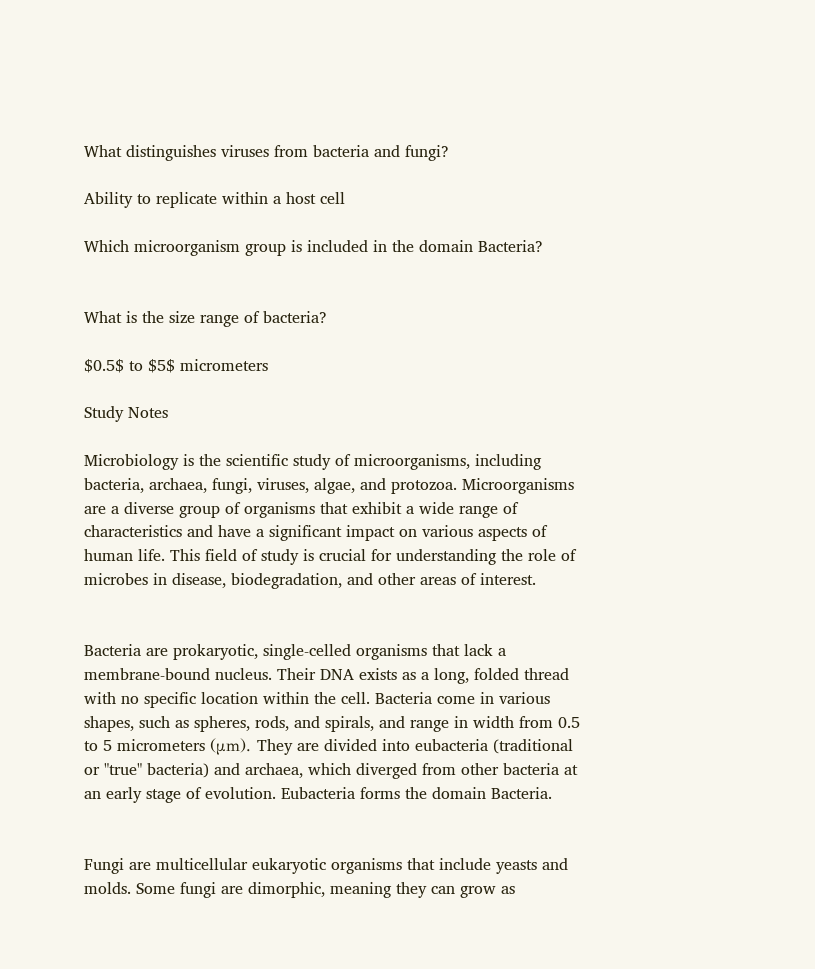What distinguishes viruses from bacteria and fungi?

Ability to replicate within a host cell

Which microorganism group is included in the domain Bacteria?


What is the size range of bacteria?

$0.5$ to $5$ micrometers

Study Notes

Microbiology is the scientific study of microorganisms, including bacteria, archaea, fungi, viruses, algae, and protozoa. Microorganisms are a diverse group of organisms that exhibit a wide range of characteristics and have a significant impact on various aspects of human life. This field of study is crucial for understanding the role of microbes in disease, biodegradation, and other areas of interest.


Bacteria are prokaryotic, single-celled organisms that lack a membrane-bound nucleus. Their DNA exists as a long, folded thread with no specific location within the cell. Bacteria come in various shapes, such as spheres, rods, and spirals, and range in width from 0.5 to 5 micrometers (μm). They are divided into eubacteria (traditional or "true" bacteria) and archaea, which diverged from other bacteria at an early stage of evolution. Eubacteria forms the domain Bacteria.


Fungi are multicellular eukaryotic organisms that include yeasts and molds. Some fungi are dimorphic, meaning they can grow as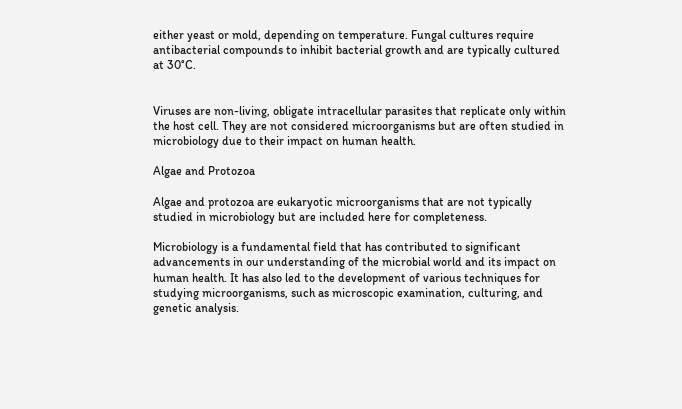either yeast or mold, depending on temperature. Fungal cultures require antibacterial compounds to inhibit bacterial growth and are typically cultured at 30°C.


Viruses are non-living, obligate intracellular parasites that replicate only within the host cell. They are not considered microorganisms but are often studied in microbiology due to their impact on human health.

Algae and Protozoa

Algae and protozoa are eukaryotic microorganisms that are not typically studied in microbiology but are included here for completeness.

Microbiology is a fundamental field that has contributed to significant advancements in our understanding of the microbial world and its impact on human health. It has also led to the development of various techniques for studying microorganisms, such as microscopic examination, culturing, and genetic analysis.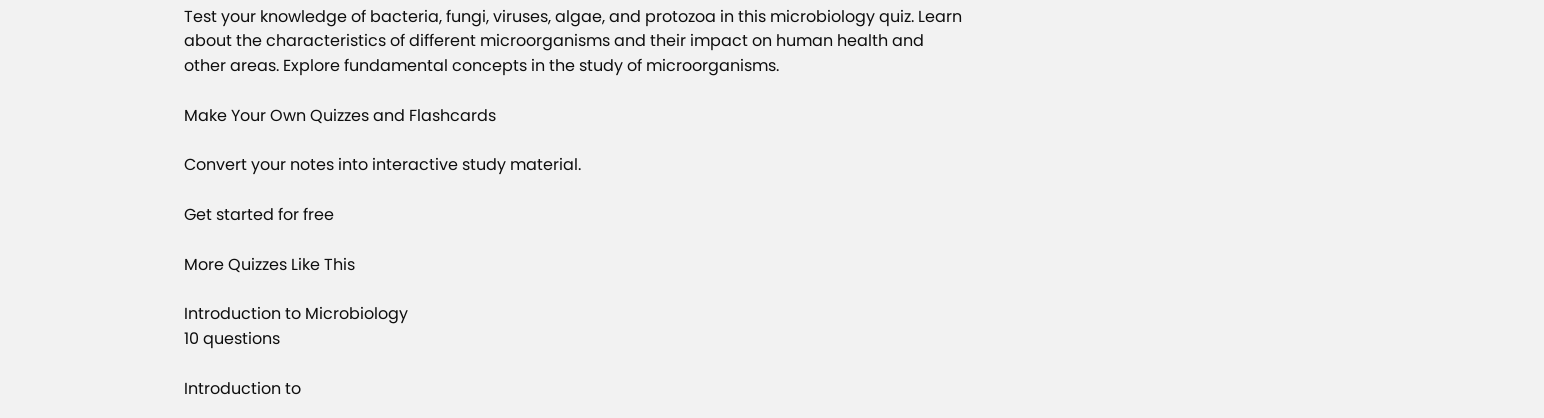Test your knowledge of bacteria, fungi, viruses, algae, and protozoa in this microbiology quiz. Learn about the characteristics of different microorganisms and their impact on human health and other areas. Explore fundamental concepts in the study of microorganisms.

Make Your Own Quizzes and Flashcards

Convert your notes into interactive study material.

Get started for free

More Quizzes Like This

Introduction to Microbiology
10 questions

Introduction to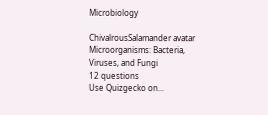Microbiology

ChivalrousSalamander avatar
Microorganisms: Bacteria, Viruses, and Fungi
12 questions
Use Quizgecko on...